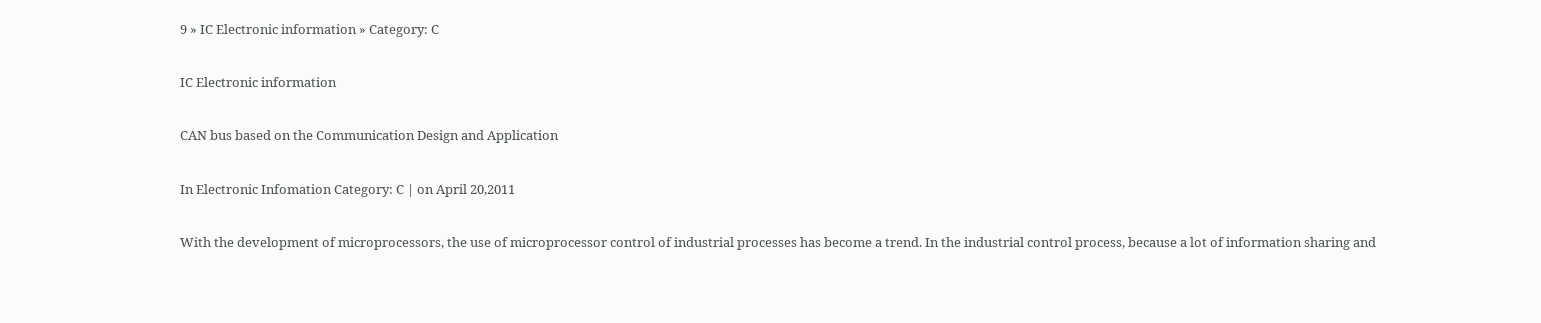9 » IC Electronic information » Category: C

IC Electronic information

CAN bus based on the Communication Design and Application

In Electronic Infomation Category: C | on April 20,2011

With the development of microprocessors, the use of microprocessor control of industrial processes has become a trend. In the industrial control process, because a lot of information sharing and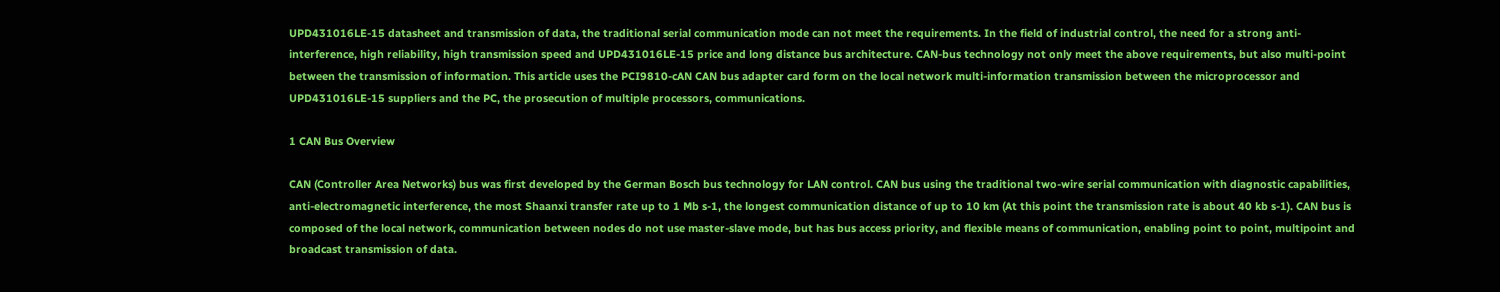UPD431016LE-15 datasheet and transmission of data, the traditional serial communication mode can not meet the requirements. In the field of industrial control, the need for a strong anti-interference, high reliability, high transmission speed and UPD431016LE-15 price and long distance bus architecture. CAN-bus technology not only meet the above requirements, but also multi-point between the transmission of information. This article uses the PCI9810-cAN CAN bus adapter card form on the local network multi-information transmission between the microprocessor and UPD431016LE-15 suppliers and the PC, the prosecution of multiple processors, communications.

1 CAN Bus Overview

CAN (Controller Area Networks) bus was first developed by the German Bosch bus technology for LAN control. CAN bus using the traditional two-wire serial communication with diagnostic capabilities, anti-electromagnetic interference, the most Shaanxi transfer rate up to 1 Mb s-1, the longest communication distance of up to 10 km (At this point the transmission rate is about 40 kb s-1). CAN bus is composed of the local network, communication between nodes do not use master-slave mode, but has bus access priority, and flexible means of communication, enabling point to point, multipoint and broadcast transmission of data.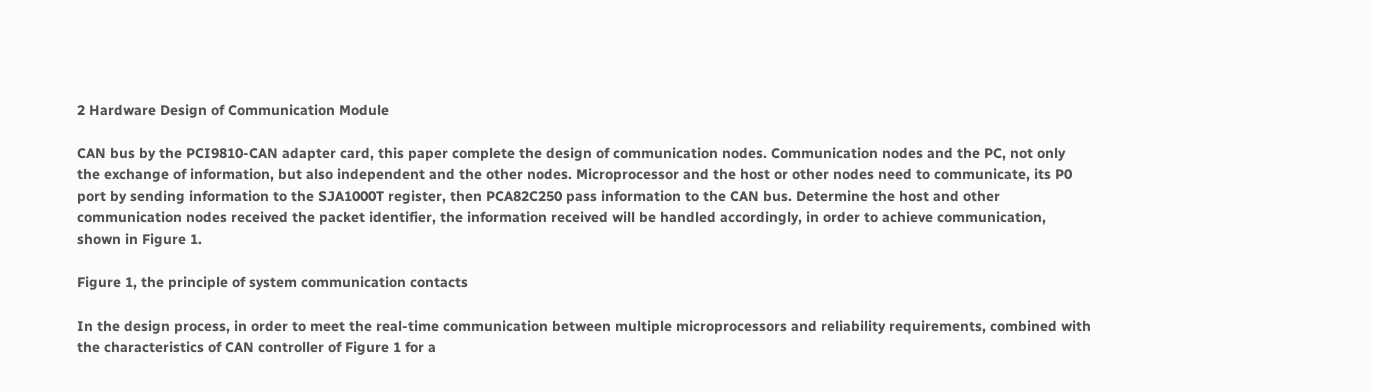2 Hardware Design of Communication Module

CAN bus by the PCI9810-CAN adapter card, this paper complete the design of communication nodes. Communication nodes and the PC, not only the exchange of information, but also independent and the other nodes. Microprocessor and the host or other nodes need to communicate, its P0 port by sending information to the SJA1000T register, then PCA82C250 pass information to the CAN bus. Determine the host and other communication nodes received the packet identifier, the information received will be handled accordingly, in order to achieve communication, shown in Figure 1.

Figure 1, the principle of system communication contacts

In the design process, in order to meet the real-time communication between multiple microprocessors and reliability requirements, combined with the characteristics of CAN controller of Figure 1 for a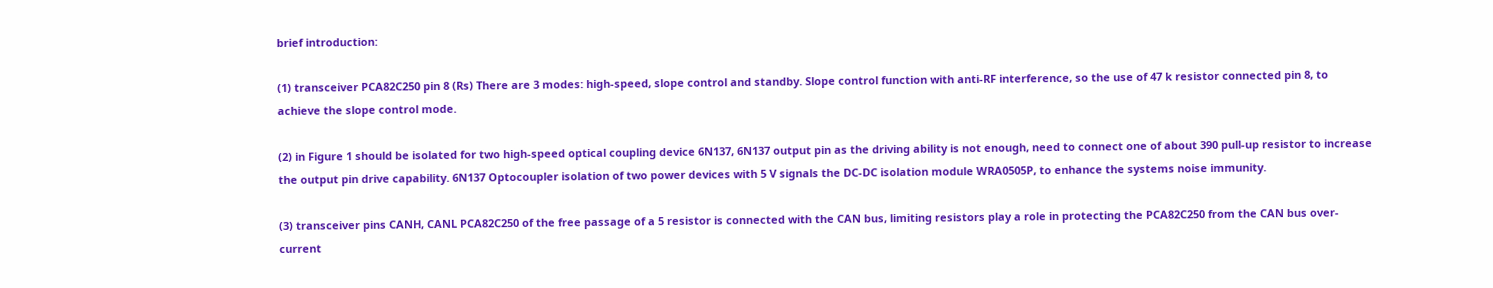brief introduction:

(1) transceiver PCA82C250 pin 8 (Rs) There are 3 modes: high-speed, slope control and standby. Slope control function with anti-RF interference, so the use of 47 k resistor connected pin 8, to achieve the slope control mode.

(2) in Figure 1 should be isolated for two high-speed optical coupling device 6N137, 6N137 output pin as the driving ability is not enough, need to connect one of about 390 pull-up resistor to increase the output pin drive capability. 6N137 Optocoupler isolation of two power devices with 5 V signals the DC-DC isolation module WRA0505P, to enhance the systems noise immunity.

(3) transceiver pins CANH, CANL PCA82C250 of the free passage of a 5 resistor is connected with the CAN bus, limiting resistors play a role in protecting the PCA82C250 from the CAN bus over-current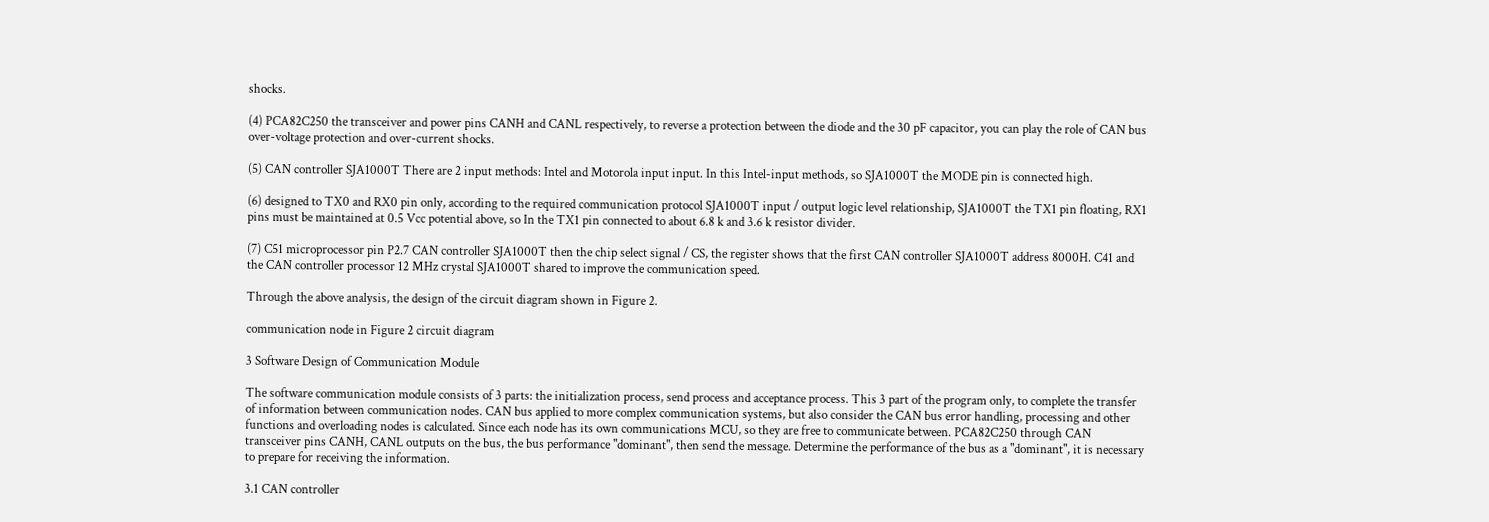shocks.

(4) PCA82C250 the transceiver and power pins CANH and CANL respectively, to reverse a protection between the diode and the 30 pF capacitor, you can play the role of CAN bus over-voltage protection and over-current shocks.

(5) CAN controller SJA1000T There are 2 input methods: Intel and Motorola input input. In this Intel-input methods, so SJA1000T the MODE pin is connected high.

(6) designed to TX0 and RX0 pin only, according to the required communication protocol SJA1000T input / output logic level relationship, SJA1000T the TX1 pin floating, RX1 pins must be maintained at 0.5 Vcc potential above, so In the TX1 pin connected to about 6.8 k and 3.6 k resistor divider.

(7) C51 microprocessor pin P2.7 CAN controller SJA1000T then the chip select signal / CS, the register shows that the first CAN controller SJA1000T address 8000H. C41 and the CAN controller processor 12 MHz crystal SJA1000T shared to improve the communication speed.

Through the above analysis, the design of the circuit diagram shown in Figure 2.

communication node in Figure 2 circuit diagram

3 Software Design of Communication Module

The software communication module consists of 3 parts: the initialization process, send process and acceptance process. This 3 part of the program only, to complete the transfer of information between communication nodes. CAN bus applied to more complex communication systems, but also consider the CAN bus error handling, processing and other functions and overloading nodes is calculated. Since each node has its own communications MCU, so they are free to communicate between. PCA82C250 through CAN transceiver pins CANH, CANL outputs on the bus, the bus performance "dominant", then send the message. Determine the performance of the bus as a "dominant", it is necessary to prepare for receiving the information.

3.1 CAN controller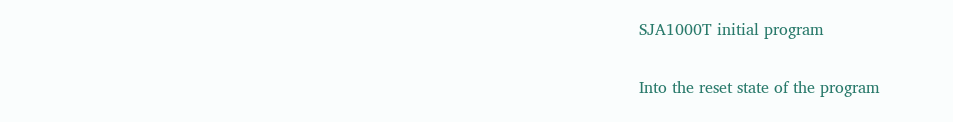SJA1000T initial program

Into the reset state of the program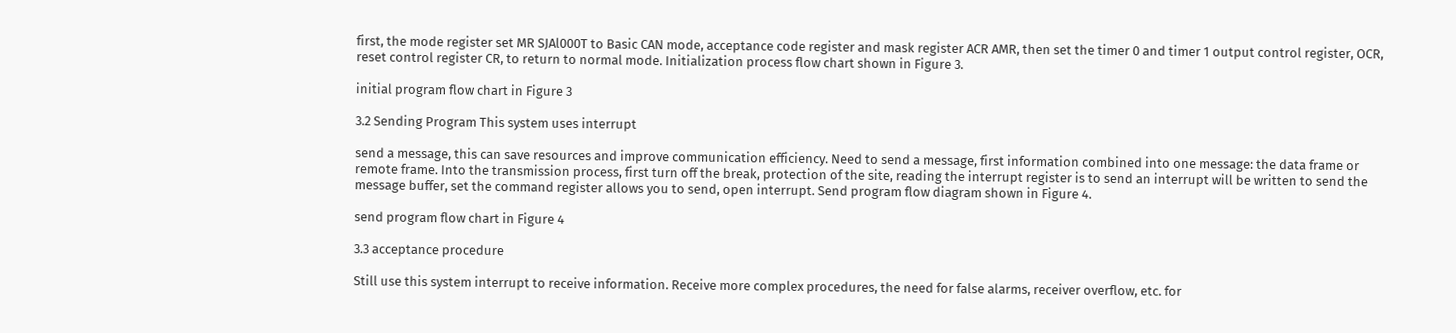first, the mode register set MR SJAl000T to Basic CAN mode, acceptance code register and mask register ACR AMR, then set the timer 0 and timer 1 output control register, OCR, reset control register CR, to return to normal mode. Initialization process flow chart shown in Figure 3.

initial program flow chart in Figure 3

3.2 Sending Program This system uses interrupt

send a message, this can save resources and improve communication efficiency. Need to send a message, first information combined into one message: the data frame or remote frame. Into the transmission process, first turn off the break, protection of the site, reading the interrupt register is to send an interrupt will be written to send the message buffer, set the command register allows you to send, open interrupt. Send program flow diagram shown in Figure 4.

send program flow chart in Figure 4

3.3 acceptance procedure

Still use this system interrupt to receive information. Receive more complex procedures, the need for false alarms, receiver overflow, etc. for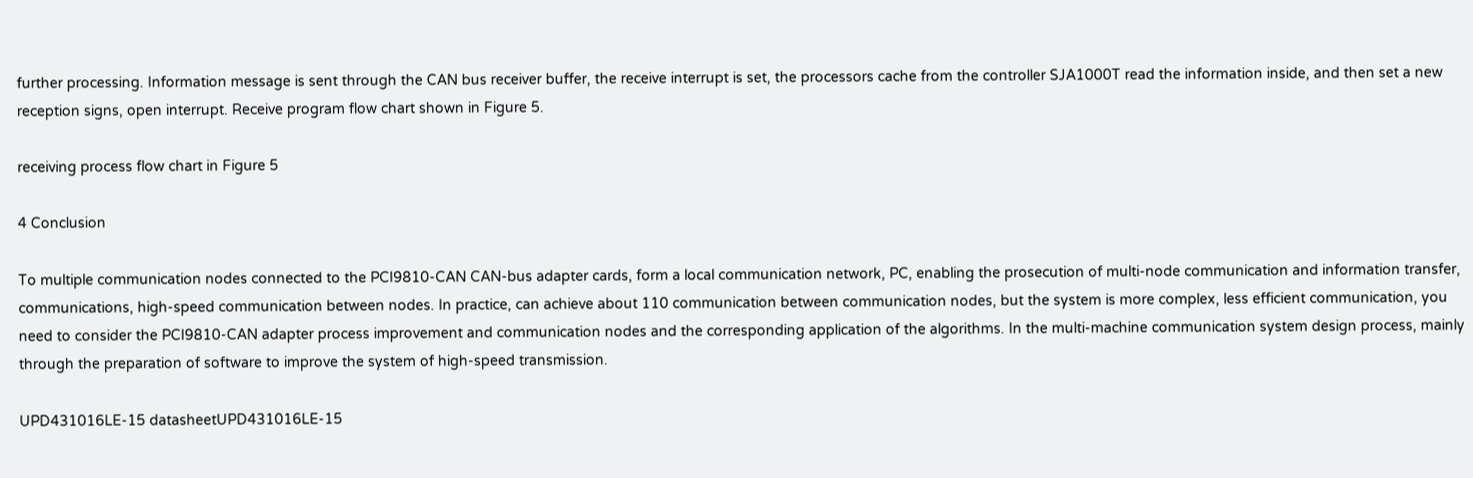further processing. Information message is sent through the CAN bus receiver buffer, the receive interrupt is set, the processors cache from the controller SJA1000T read the information inside, and then set a new reception signs, open interrupt. Receive program flow chart shown in Figure 5.

receiving process flow chart in Figure 5

4 Conclusion

To multiple communication nodes connected to the PCI9810-CAN CAN-bus adapter cards, form a local communication network, PC, enabling the prosecution of multi-node communication and information transfer, communications, high-speed communication between nodes. In practice, can achieve about 110 communication between communication nodes, but the system is more complex, less efficient communication, you need to consider the PCI9810-CAN adapter process improvement and communication nodes and the corresponding application of the algorithms. In the multi-machine communication system design process, mainly through the preparation of software to improve the system of high-speed transmission.

UPD431016LE-15 datasheetUPD431016LE-15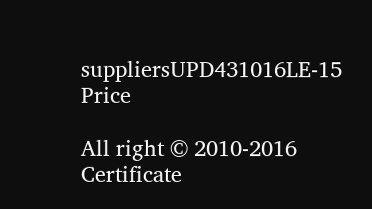suppliersUPD431016LE-15 Price

All right © 2010-2016 Certificate